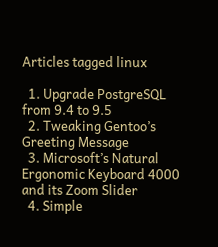Articles tagged linux

  1. Upgrade PostgreSQL from 9.4 to 9.5
  2. Tweaking Gentoo’s Greeting Message
  3. Microsoft’s Natural Ergonomic Keyboard 4000 and its Zoom Slider
  4. Simple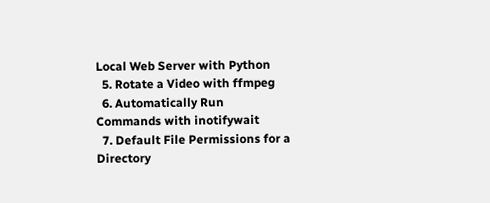Local Web Server with Python
  5. Rotate a Video with ffmpeg
  6. Automatically Run Commands with inotifywait
  7. Default File Permissions for a Directory